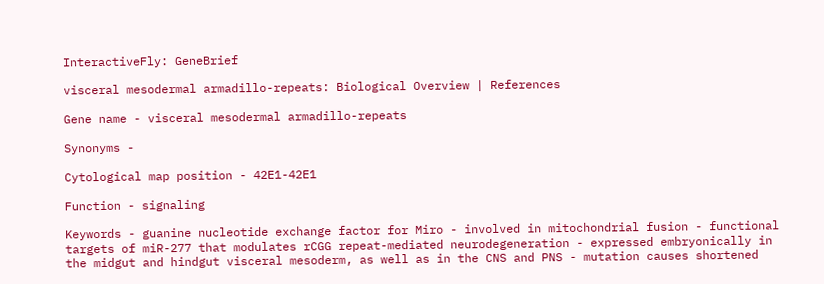InteractiveFly: GeneBrief

visceral mesodermal armadillo-repeats: Biological Overview | References

Gene name - visceral mesodermal armadillo-repeats

Synonyms -

Cytological map position - 42E1-42E1

Function - signaling

Keywords - guanine nucleotide exchange factor for Miro - involved in mitochondrial fusion - functional targets of miR-277 that modulates rCGG repeat-mediated neurodegeneration - expressed embryonically in the midgut and hindgut visceral mesoderm, as well as in the CNS and PNS - mutation causes shortened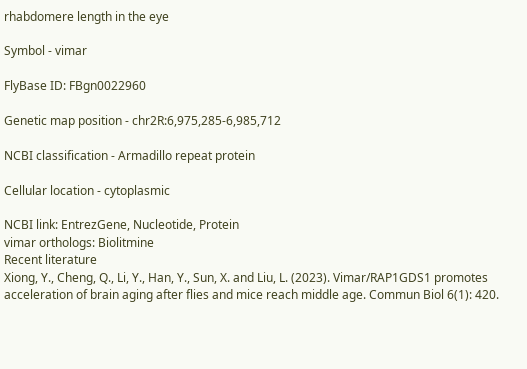rhabdomere length in the eye

Symbol - vimar

FlyBase ID: FBgn0022960

Genetic map position - chr2R:6,975,285-6,985,712

NCBI classification - Armadillo repeat protein

Cellular location - cytoplasmic

NCBI link: EntrezGene, Nucleotide, Protein
vimar orthologs: Biolitmine
Recent literature
Xiong, Y., Cheng, Q., Li, Y., Han, Y., Sun, X. and Liu, L. (2023). Vimar/RAP1GDS1 promotes acceleration of brain aging after flies and mice reach middle age. Commun Biol 6(1): 420.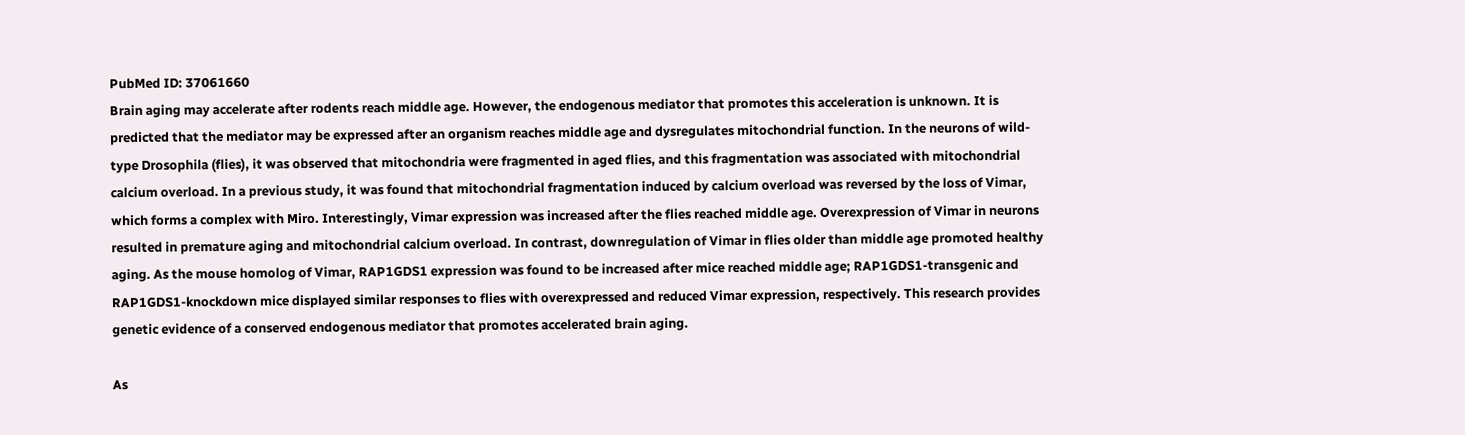PubMed ID: 37061660
Brain aging may accelerate after rodents reach middle age. However, the endogenous mediator that promotes this acceleration is unknown. It is predicted that the mediator may be expressed after an organism reaches middle age and dysregulates mitochondrial function. In the neurons of wild-type Drosophila (flies), it was observed that mitochondria were fragmented in aged flies, and this fragmentation was associated with mitochondrial calcium overload. In a previous study, it was found that mitochondrial fragmentation induced by calcium overload was reversed by the loss of Vimar, which forms a complex with Miro. Interestingly, Vimar expression was increased after the flies reached middle age. Overexpression of Vimar in neurons resulted in premature aging and mitochondrial calcium overload. In contrast, downregulation of Vimar in flies older than middle age promoted healthy aging. As the mouse homolog of Vimar, RAP1GDS1 expression was found to be increased after mice reached middle age; RAP1GDS1-transgenic and RAP1GDS1-knockdown mice displayed similar responses to flies with overexpressed and reduced Vimar expression, respectively. This research provides genetic evidence of a conserved endogenous mediator that promotes accelerated brain aging.

As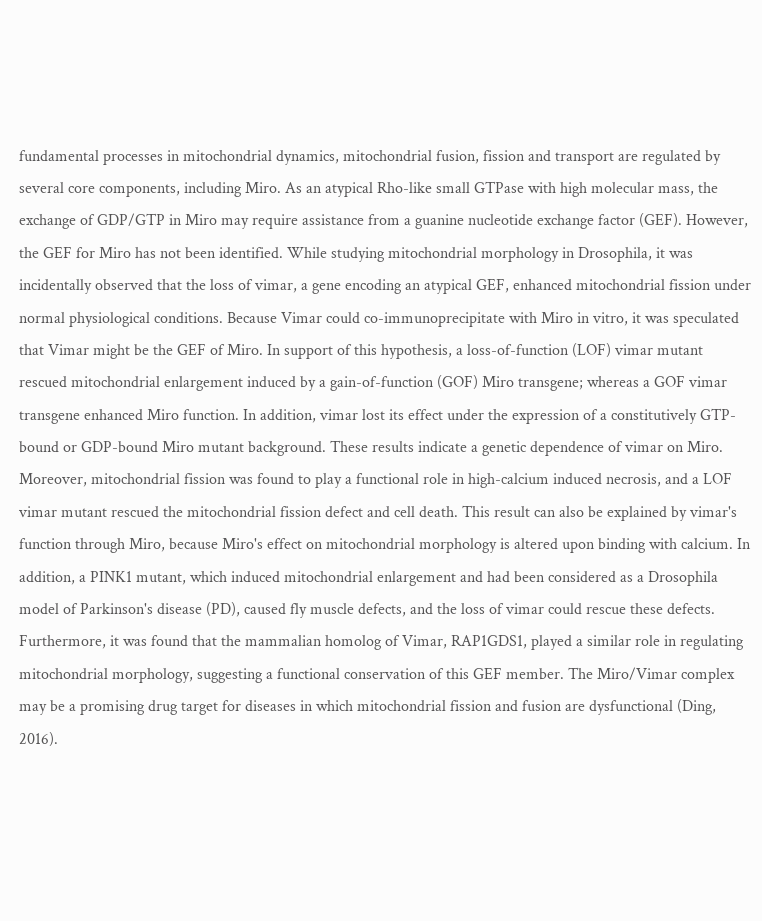fundamental processes in mitochondrial dynamics, mitochondrial fusion, fission and transport are regulated by several core components, including Miro. As an atypical Rho-like small GTPase with high molecular mass, the exchange of GDP/GTP in Miro may require assistance from a guanine nucleotide exchange factor (GEF). However, the GEF for Miro has not been identified. While studying mitochondrial morphology in Drosophila, it was incidentally observed that the loss of vimar, a gene encoding an atypical GEF, enhanced mitochondrial fission under normal physiological conditions. Because Vimar could co-immunoprecipitate with Miro in vitro, it was speculated that Vimar might be the GEF of Miro. In support of this hypothesis, a loss-of-function (LOF) vimar mutant rescued mitochondrial enlargement induced by a gain-of-function (GOF) Miro transgene; whereas a GOF vimar transgene enhanced Miro function. In addition, vimar lost its effect under the expression of a constitutively GTP-bound or GDP-bound Miro mutant background. These results indicate a genetic dependence of vimar on Miro. Moreover, mitochondrial fission was found to play a functional role in high-calcium induced necrosis, and a LOF vimar mutant rescued the mitochondrial fission defect and cell death. This result can also be explained by vimar's function through Miro, because Miro's effect on mitochondrial morphology is altered upon binding with calcium. In addition, a PINK1 mutant, which induced mitochondrial enlargement and had been considered as a Drosophila model of Parkinson's disease (PD), caused fly muscle defects, and the loss of vimar could rescue these defects. Furthermore, it was found that the mammalian homolog of Vimar, RAP1GDS1, played a similar role in regulating mitochondrial morphology, suggesting a functional conservation of this GEF member. The Miro/Vimar complex may be a promising drug target for diseases in which mitochondrial fission and fusion are dysfunctional (Ding, 2016).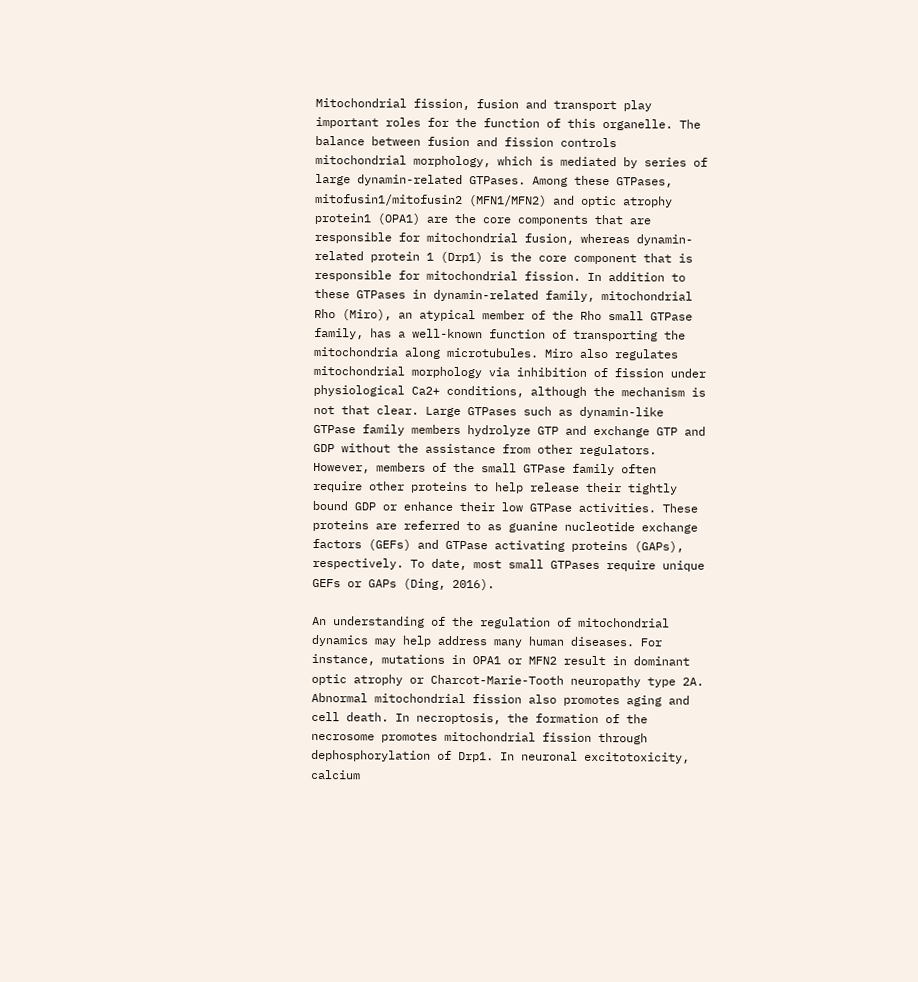Mitochondrial fission, fusion and transport play important roles for the function of this organelle. The balance between fusion and fission controls mitochondrial morphology, which is mediated by series of large dynamin-related GTPases. Among these GTPases, mitofusin1/mitofusin2 (MFN1/MFN2) and optic atrophy protein1 (OPA1) are the core components that are responsible for mitochondrial fusion, whereas dynamin-related protein 1 (Drp1) is the core component that is responsible for mitochondrial fission. In addition to these GTPases in dynamin-related family, mitochondrial Rho (Miro), an atypical member of the Rho small GTPase family, has a well-known function of transporting the mitochondria along microtubules. Miro also regulates mitochondrial morphology via inhibition of fission under physiological Ca2+ conditions, although the mechanism is not that clear. Large GTPases such as dynamin-like GTPase family members hydrolyze GTP and exchange GTP and GDP without the assistance from other regulators. However, members of the small GTPase family often require other proteins to help release their tightly bound GDP or enhance their low GTPase activities. These proteins are referred to as guanine nucleotide exchange factors (GEFs) and GTPase activating proteins (GAPs), respectively. To date, most small GTPases require unique GEFs or GAPs (Ding, 2016).

An understanding of the regulation of mitochondrial dynamics may help address many human diseases. For instance, mutations in OPA1 or MFN2 result in dominant optic atrophy or Charcot-Marie-Tooth neuropathy type 2A. Abnormal mitochondrial fission also promotes aging and cell death. In necroptosis, the formation of the necrosome promotes mitochondrial fission through dephosphorylation of Drp1. In neuronal excitotoxicity, calcium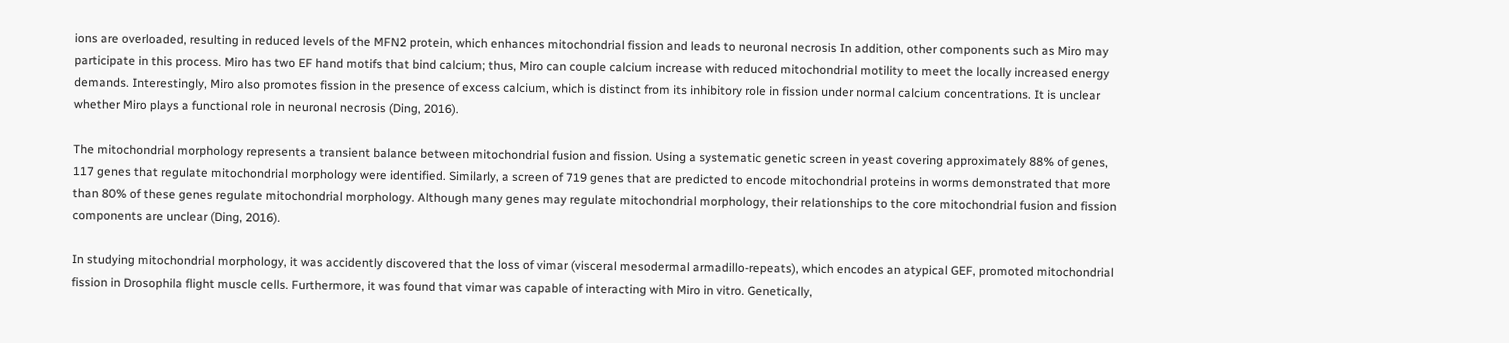ions are overloaded, resulting in reduced levels of the MFN2 protein, which enhances mitochondrial fission and leads to neuronal necrosis In addition, other components such as Miro may participate in this process. Miro has two EF hand motifs that bind calcium; thus, Miro can couple calcium increase with reduced mitochondrial motility to meet the locally increased energy demands. Interestingly, Miro also promotes fission in the presence of excess calcium, which is distinct from its inhibitory role in fission under normal calcium concentrations. It is unclear whether Miro plays a functional role in neuronal necrosis (Ding, 2016).

The mitochondrial morphology represents a transient balance between mitochondrial fusion and fission. Using a systematic genetic screen in yeast covering approximately 88% of genes, 117 genes that regulate mitochondrial morphology were identified. Similarly, a screen of 719 genes that are predicted to encode mitochondrial proteins in worms demonstrated that more than 80% of these genes regulate mitochondrial morphology. Although many genes may regulate mitochondrial morphology, their relationships to the core mitochondrial fusion and fission components are unclear (Ding, 2016).

In studying mitochondrial morphology, it was accidently discovered that the loss of vimar (visceral mesodermal armadillo-repeats), which encodes an atypical GEF, promoted mitochondrial fission in Drosophila flight muscle cells. Furthermore, it was found that vimar was capable of interacting with Miro in vitro. Genetically,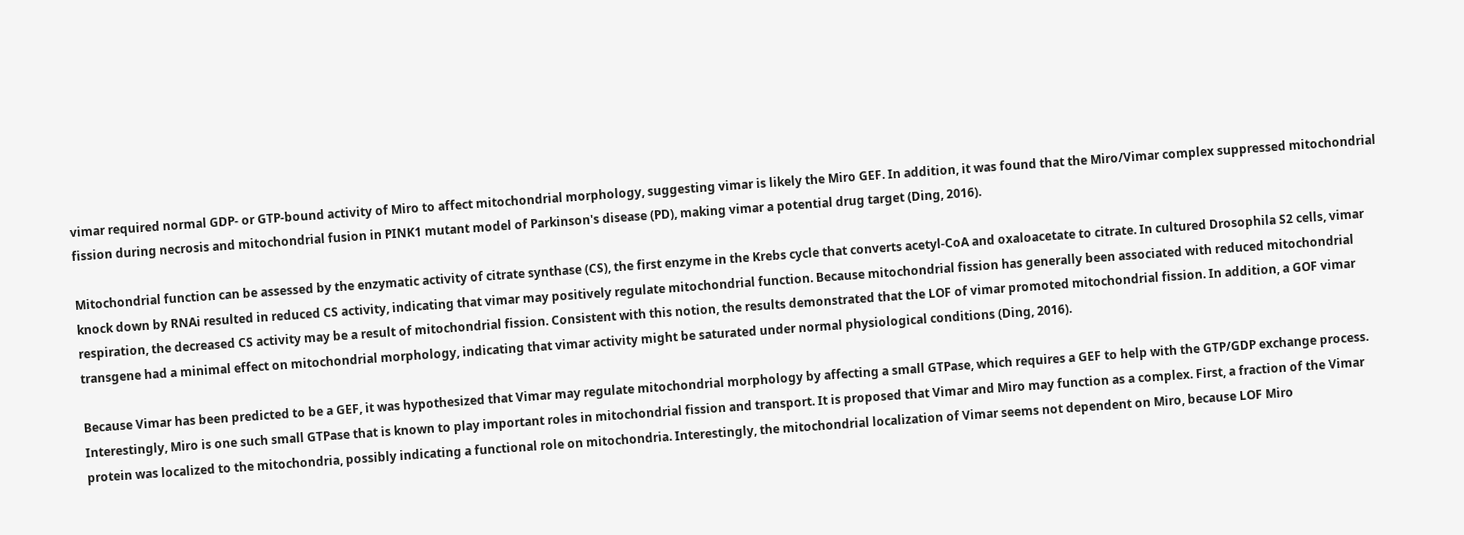vimar required normal GDP- or GTP-bound activity of Miro to affect mitochondrial morphology, suggesting vimar is likely the Miro GEF. In addition, it was found that the Miro/Vimar complex suppressed mitochondrial fission during necrosis and mitochondrial fusion in PINK1 mutant model of Parkinson's disease (PD), making vimar a potential drug target (Ding, 2016).

Mitochondrial function can be assessed by the enzymatic activity of citrate synthase (CS), the first enzyme in the Krebs cycle that converts acetyl-CoA and oxaloacetate to citrate. In cultured Drosophila S2 cells, vimar knock down by RNAi resulted in reduced CS activity, indicating that vimar may positively regulate mitochondrial function. Because mitochondrial fission has generally been associated with reduced mitochondrial respiration, the decreased CS activity may be a result of mitochondrial fission. Consistent with this notion, the results demonstrated that the LOF of vimar promoted mitochondrial fission. In addition, a GOF vimar transgene had a minimal effect on mitochondrial morphology, indicating that vimar activity might be saturated under normal physiological conditions (Ding, 2016).

Because Vimar has been predicted to be a GEF, it was hypothesized that Vimar may regulate mitochondrial morphology by affecting a small GTPase, which requires a GEF to help with the GTP/GDP exchange process. Interestingly, Miro is one such small GTPase that is known to play important roles in mitochondrial fission and transport. It is proposed that Vimar and Miro may function as a complex. First, a fraction of the Vimar protein was localized to the mitochondria, possibly indicating a functional role on mitochondria. Interestingly, the mitochondrial localization of Vimar seems not dependent on Miro, because LOF Miro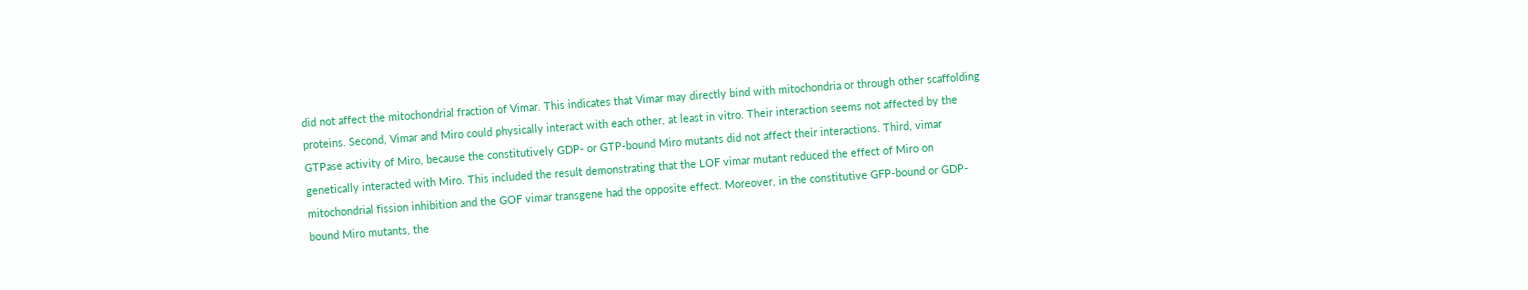did not affect the mitochondrial fraction of Vimar. This indicates that Vimar may directly bind with mitochondria or through other scaffolding proteins. Second, Vimar and Miro could physically interact with each other, at least in vitro. Their interaction seems not affected by the GTPase activity of Miro, because the constitutively GDP- or GTP-bound Miro mutants did not affect their interactions. Third, vimar genetically interacted with Miro. This included the result demonstrating that the LOF vimar mutant reduced the effect of Miro on mitochondrial fission inhibition and the GOF vimar transgene had the opposite effect. Moreover, in the constitutive GFP-bound or GDP-bound Miro mutants, the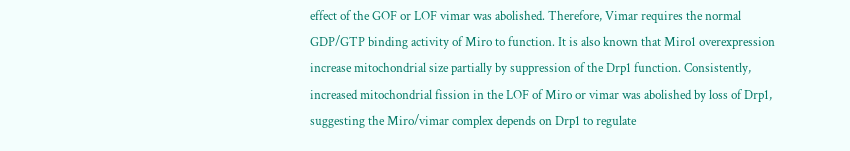effect of the GOF or LOF vimar was abolished. Therefore, Vimar requires the normal GDP/GTP binding activity of Miro to function. It is also known that Miro1 overexpression increase mitochondrial size partially by suppression of the Drp1 function. Consistently, increased mitochondrial fission in the LOF of Miro or vimar was abolished by loss of Drp1, suggesting the Miro/vimar complex depends on Drp1 to regulate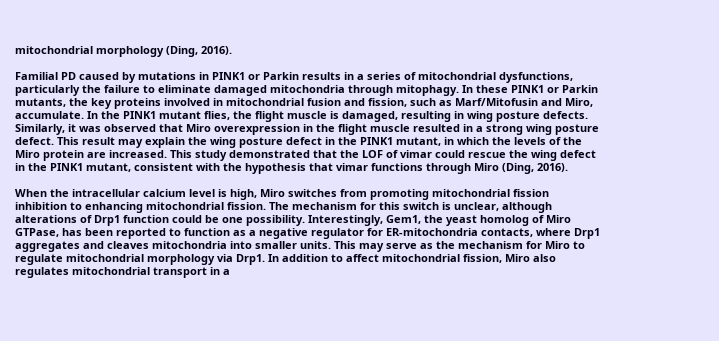mitochondrial morphology (Ding, 2016).

Familial PD caused by mutations in PINK1 or Parkin results in a series of mitochondrial dysfunctions, particularly the failure to eliminate damaged mitochondria through mitophagy. In these PINK1 or Parkin mutants, the key proteins involved in mitochondrial fusion and fission, such as Marf/Mitofusin and Miro, accumulate. In the PINK1 mutant flies, the flight muscle is damaged, resulting in wing posture defects. Similarly, it was observed that Miro overexpression in the flight muscle resulted in a strong wing posture defect. This result may explain the wing posture defect in the PINK1 mutant, in which the levels of the Miro protein are increased. This study demonstrated that the LOF of vimar could rescue the wing defect in the PINK1 mutant, consistent with the hypothesis that vimar functions through Miro (Ding, 2016).

When the intracellular calcium level is high, Miro switches from promoting mitochondrial fission inhibition to enhancing mitochondrial fission. The mechanism for this switch is unclear, although alterations of Drp1 function could be one possibility. Interestingly, Gem1, the yeast homolog of Miro GTPase, has been reported to function as a negative regulator for ER-mitochondria contacts, where Drp1 aggregates and cleaves mitochondria into smaller units. This may serve as the mechanism for Miro to regulate mitochondrial morphology via Drp1. In addition to affect mitochondrial fission, Miro also regulates mitochondrial transport in a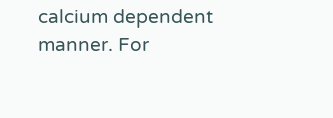calcium dependent manner. For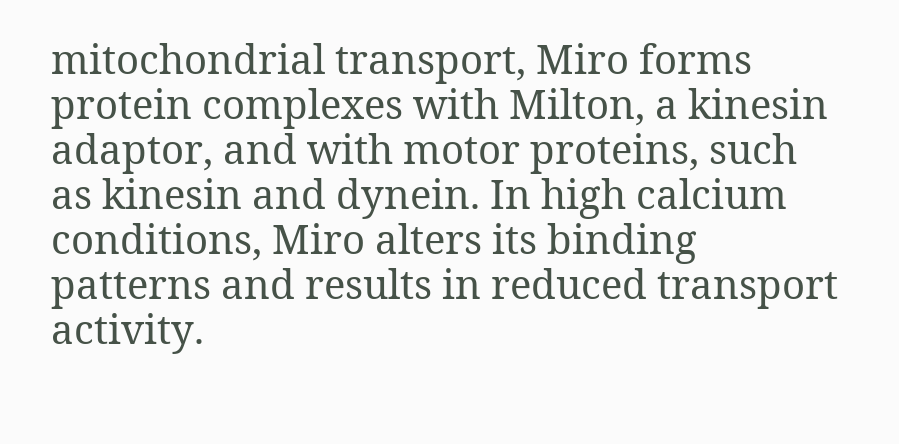mitochondrial transport, Miro forms protein complexes with Milton, a kinesin adaptor, and with motor proteins, such as kinesin and dynein. In high calcium conditions, Miro alters its binding patterns and results in reduced transport activity.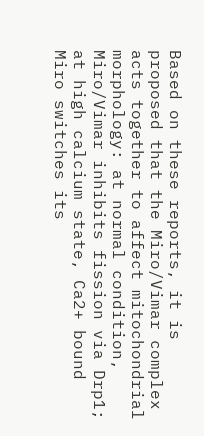Based on these reports, it is proposed that the Miro/Vimar complex acts together to affect mitochondrial morphology: at normal condition, Miro/Vimar inhibits fission via Drp1; at high calcium state, Ca2+ bound Miro switches its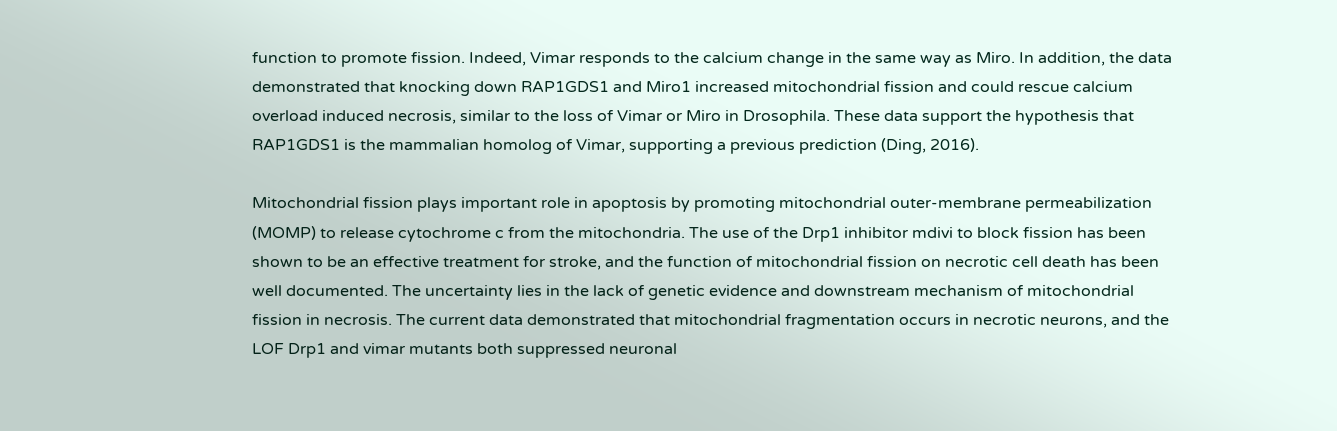function to promote fission. Indeed, Vimar responds to the calcium change in the same way as Miro. In addition, the data demonstrated that knocking down RAP1GDS1 and Miro1 increased mitochondrial fission and could rescue calcium overload induced necrosis, similar to the loss of Vimar or Miro in Drosophila. These data support the hypothesis that RAP1GDS1 is the mammalian homolog of Vimar, supporting a previous prediction (Ding, 2016).

Mitochondrial fission plays important role in apoptosis by promoting mitochondrial outer-membrane permeabilization (MOMP) to release cytochrome c from the mitochondria. The use of the Drp1 inhibitor mdivi to block fission has been shown to be an effective treatment for stroke, and the function of mitochondrial fission on necrotic cell death has been well documented. The uncertainty lies in the lack of genetic evidence and downstream mechanism of mitochondrial fission in necrosis. The current data demonstrated that mitochondrial fragmentation occurs in necrotic neurons, and the LOF Drp1 and vimar mutants both suppressed neuronal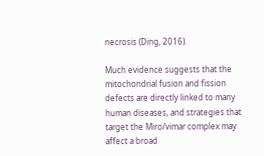necrosis (Ding, 2016).

Much evidence suggests that the mitochondrial fusion and fission defects are directly linked to many human diseases, and strategies that target the Miro/vimar complex may affect a broad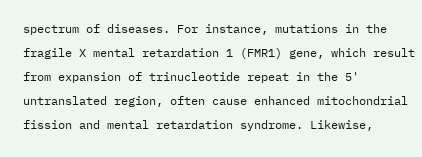spectrum of diseases. For instance, mutations in the fragile X mental retardation 1 (FMR1) gene, which result from expansion of trinucleotide repeat in the 5' untranslated region, often cause enhanced mitochondrial fission and mental retardation syndrome. Likewise,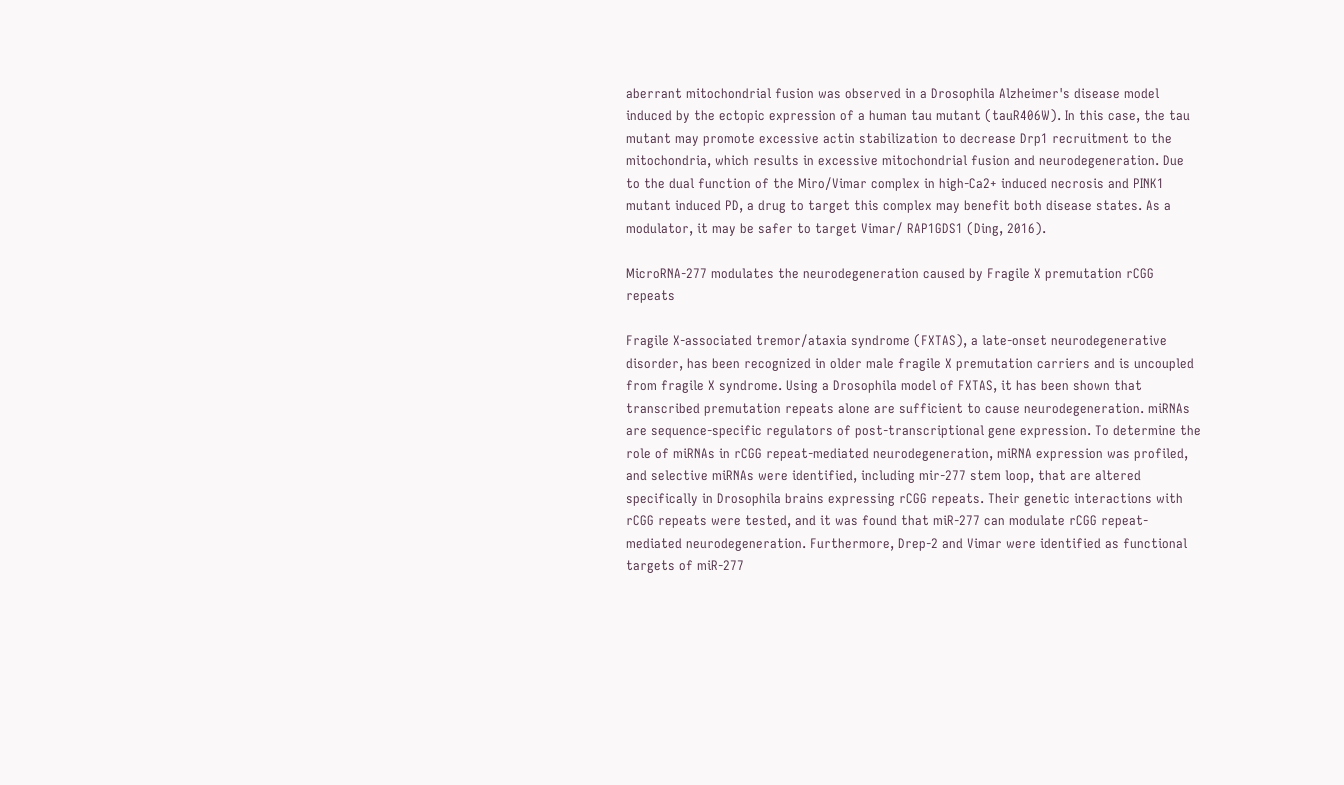aberrant mitochondrial fusion was observed in a Drosophila Alzheimer's disease model induced by the ectopic expression of a human tau mutant (tauR406W). In this case, the tau mutant may promote excessive actin stabilization to decrease Drp1 recruitment to the mitochondria, which results in excessive mitochondrial fusion and neurodegeneration. Due to the dual function of the Miro/Vimar complex in high-Ca2+ induced necrosis and PINK1 mutant induced PD, a drug to target this complex may benefit both disease states. As a modulator, it may be safer to target Vimar/ RAP1GDS1 (Ding, 2016).

MicroRNA-277 modulates the neurodegeneration caused by Fragile X premutation rCGG repeats

Fragile X-associated tremor/ataxia syndrome (FXTAS), a late-onset neurodegenerative disorder, has been recognized in older male fragile X premutation carriers and is uncoupled from fragile X syndrome. Using a Drosophila model of FXTAS, it has been shown that transcribed premutation repeats alone are sufficient to cause neurodegeneration. miRNAs are sequence-specific regulators of post-transcriptional gene expression. To determine the role of miRNAs in rCGG repeat-mediated neurodegeneration, miRNA expression was profiled, and selective miRNAs were identified, including mir-277 stem loop, that are altered specifically in Drosophila brains expressing rCGG repeats. Their genetic interactions with rCGG repeats were tested, and it was found that miR-277 can modulate rCGG repeat-mediated neurodegeneration. Furthermore, Drep-2 and Vimar were identified as functional targets of miR-277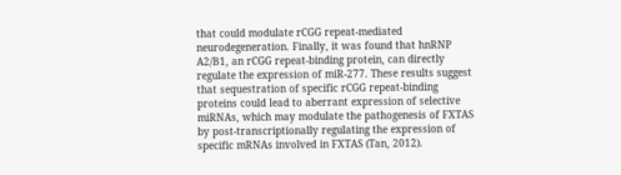that could modulate rCGG repeat-mediated neurodegeneration. Finally, it was found that hnRNP A2/B1, an rCGG repeat-binding protein, can directly regulate the expression of miR-277. These results suggest that sequestration of specific rCGG repeat-binding proteins could lead to aberrant expression of selective miRNAs, which may modulate the pathogenesis of FXTAS by post-transcriptionally regulating the expression of specific mRNAs involved in FXTAS (Tan, 2012).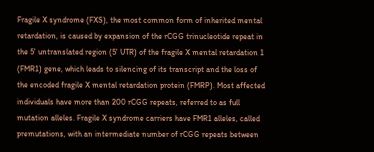Fragile X syndrome (FXS), the most common form of inherited mental retardation, is caused by expansion of the rCGG trinucleotide repeat in the 5' untranslated region (5' UTR) of the fragile X mental retardation 1 (FMR1) gene, which leads to silencing of its transcript and the loss of the encoded fragile X mental retardation protein (FMRP). Most affected individuals have more than 200 rCGG repeats, referred to as full mutation alleles. Fragile X syndrome carriers have FMR1 alleles, called premutations, with an intermediate number of rCGG repeats between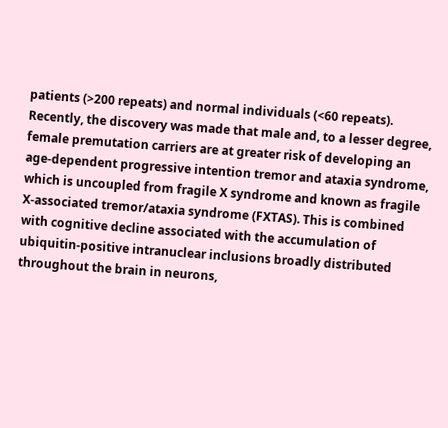patients (>200 repeats) and normal individuals (<60 repeats). Recently, the discovery was made that male and, to a lesser degree, female premutation carriers are at greater risk of developing an age-dependent progressive intention tremor and ataxia syndrome, which is uncoupled from fragile X syndrome and known as fragile X-associated tremor/ataxia syndrome (FXTAS). This is combined with cognitive decline associated with the accumulation of ubiquitin-positive intranuclear inclusions broadly distributed throughout the brain in neurons,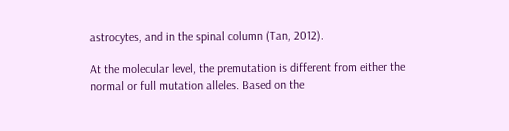astrocytes, and in the spinal column (Tan, 2012).

At the molecular level, the premutation is different from either the normal or full mutation alleles. Based on the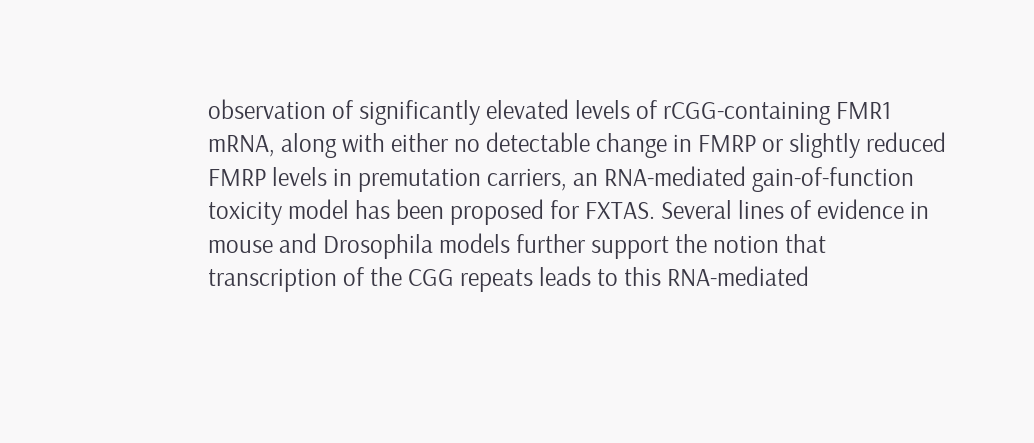observation of significantly elevated levels of rCGG-containing FMR1 mRNA, along with either no detectable change in FMRP or slightly reduced FMRP levels in premutation carriers, an RNA-mediated gain-of-function toxicity model has been proposed for FXTAS. Several lines of evidence in mouse and Drosophila models further support the notion that transcription of the CGG repeats leads to this RNA-mediated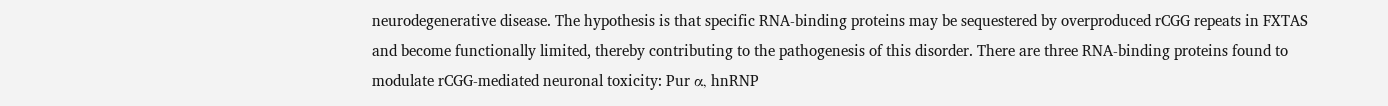neurodegenerative disease. The hypothesis is that specific RNA-binding proteins may be sequestered by overproduced rCGG repeats in FXTAS and become functionally limited, thereby contributing to the pathogenesis of this disorder. There are three RNA-binding proteins found to modulate rCGG-mediated neuronal toxicity: Pur α, hnRNP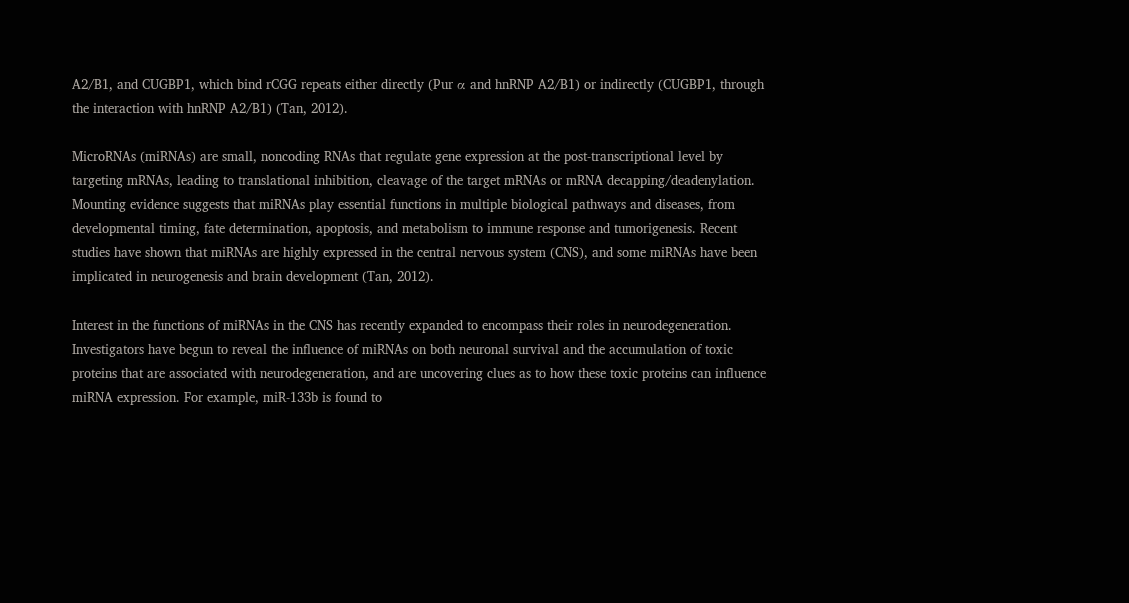A2/B1, and CUGBP1, which bind rCGG repeats either directly (Pur α and hnRNP A2/B1) or indirectly (CUGBP1, through the interaction with hnRNP A2/B1) (Tan, 2012).

MicroRNAs (miRNAs) are small, noncoding RNAs that regulate gene expression at the post-transcriptional level by targeting mRNAs, leading to translational inhibition, cleavage of the target mRNAs or mRNA decapping/deadenylation. Mounting evidence suggests that miRNAs play essential functions in multiple biological pathways and diseases, from developmental timing, fate determination, apoptosis, and metabolism to immune response and tumorigenesis. Recent studies have shown that miRNAs are highly expressed in the central nervous system (CNS), and some miRNAs have been implicated in neurogenesis and brain development (Tan, 2012).

Interest in the functions of miRNAs in the CNS has recently expanded to encompass their roles in neurodegeneration. Investigators have begun to reveal the influence of miRNAs on both neuronal survival and the accumulation of toxic proteins that are associated with neurodegeneration, and are uncovering clues as to how these toxic proteins can influence miRNA expression. For example, miR-133b is found to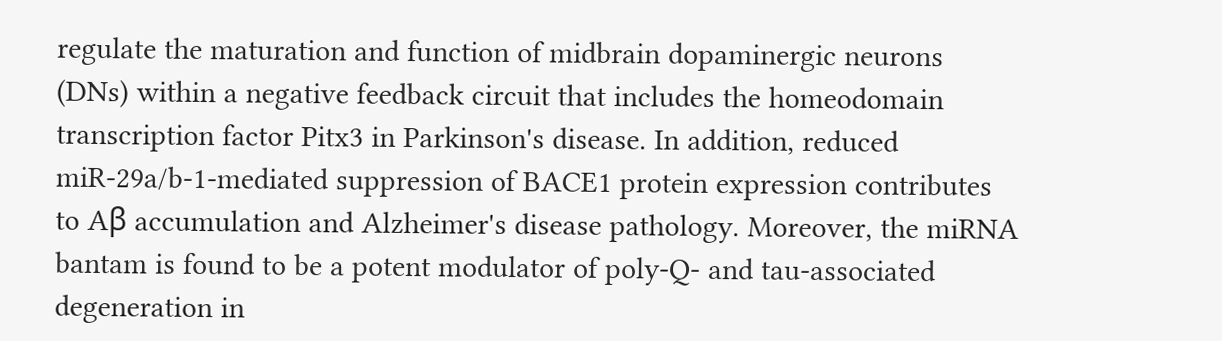regulate the maturation and function of midbrain dopaminergic neurons (DNs) within a negative feedback circuit that includes the homeodomain transcription factor Pitx3 in Parkinson's disease. In addition, reduced miR-29a/b-1-mediated suppression of BACE1 protein expression contributes to Aβ accumulation and Alzheimer's disease pathology. Moreover, the miRNA bantam is found to be a potent modulator of poly-Q- and tau-associated degeneration in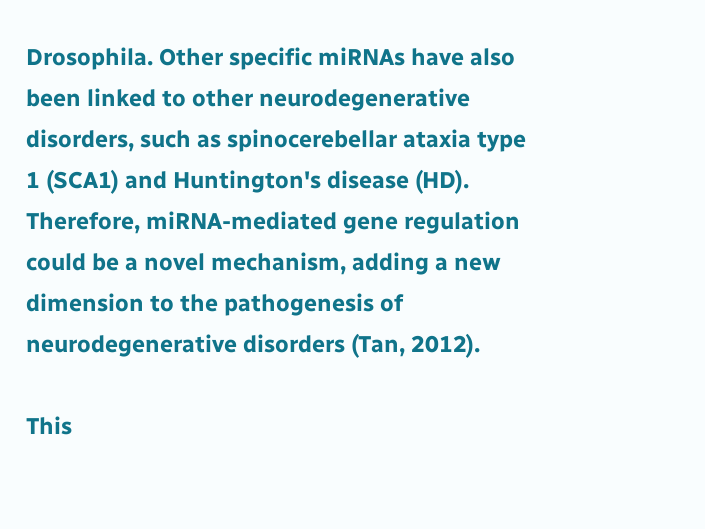Drosophila. Other specific miRNAs have also been linked to other neurodegenerative disorders, such as spinocerebellar ataxia type 1 (SCA1) and Huntington's disease (HD). Therefore, miRNA-mediated gene regulation could be a novel mechanism, adding a new dimension to the pathogenesis of neurodegenerative disorders (Tan, 2012).

This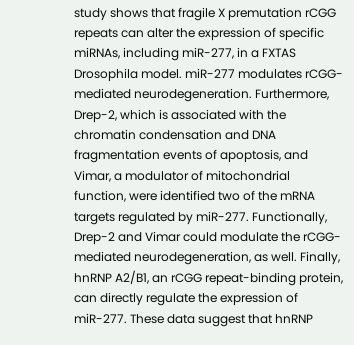study shows that fragile X premutation rCGG repeats can alter the expression of specific miRNAs, including miR-277, in a FXTAS Drosophila model. miR-277 modulates rCGG-mediated neurodegeneration. Furthermore, Drep-2, which is associated with the chromatin condensation and DNA fragmentation events of apoptosis, and Vimar, a modulator of mitochondrial function, were identified two of the mRNA targets regulated by miR-277. Functionally, Drep-2 and Vimar could modulate the rCGG-mediated neurodegeneration, as well. Finally, hnRNP A2/B1, an rCGG repeat-binding protein, can directly regulate the expression of miR-277. These data suggest that hnRNP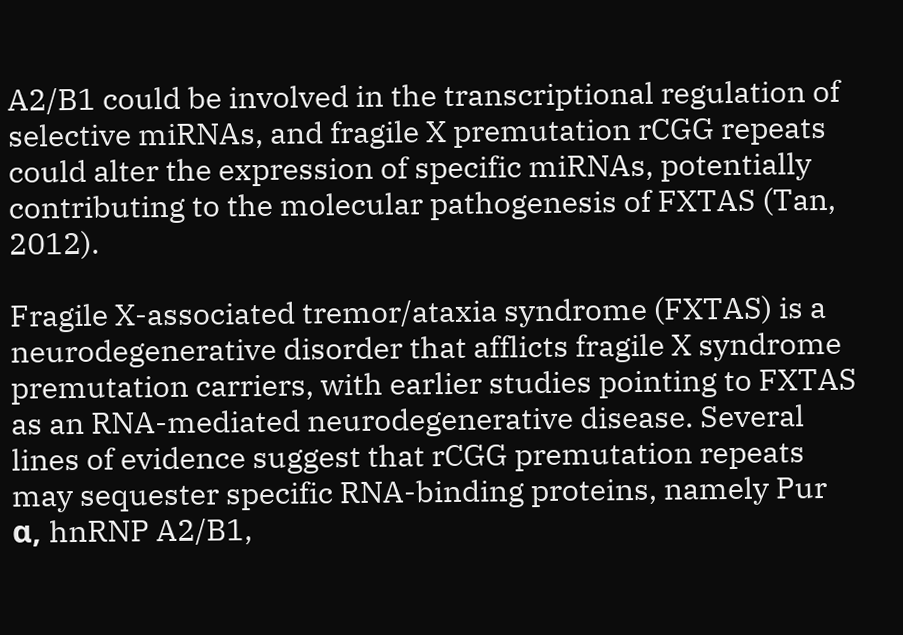A2/B1 could be involved in the transcriptional regulation of selective miRNAs, and fragile X premutation rCGG repeats could alter the expression of specific miRNAs, potentially contributing to the molecular pathogenesis of FXTAS (Tan, 2012).

Fragile X-associated tremor/ataxia syndrome (FXTAS) is a neurodegenerative disorder that afflicts fragile X syndrome premutation carriers, with earlier studies pointing to FXTAS as an RNA-mediated neurodegenerative disease. Several lines of evidence suggest that rCGG premutation repeats may sequester specific RNA-binding proteins, namely Pur α, hnRNP A2/B1,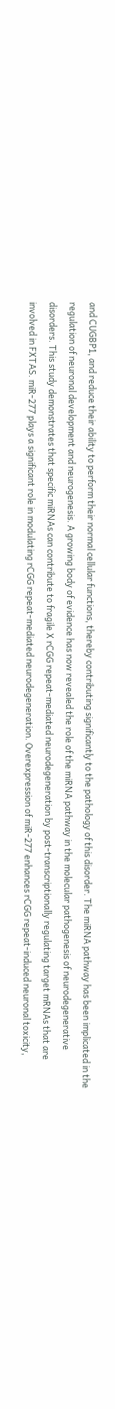and CUGBP1, and reduce their ability to perform their normal cellular functions, thereby contributing significantly to the pathology of this disorder. The miRNA pathway has been implicated in the regulation of neuronal development and neurogenesis. A growing body of evidence has now revealed the role of the miRNA pathway in the molecular pathogenesis of neurodegenerative disorders. This study demonstrates that specific miRNAs can contribute to fragile X rCGG repeat-mediated neurodegeneration by post-transcriptionally regulating target mRNAs that are involved in FXTAS. miR-277 plays a significant role in modulating rCGG repeat-mediated neurodegeneration. Overexpression of miR-277 enhances rCGG repeat-induced neuronal toxicity,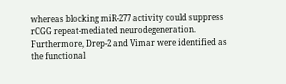whereas blocking miR-277 activity could suppress rCGG repeat-mediated neurodegeneration. Furthermore, Drep-2 and Vimar were identified as the functional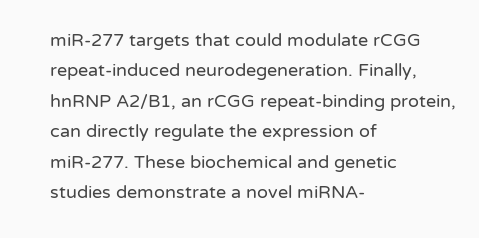miR-277 targets that could modulate rCGG repeat-induced neurodegeneration. Finally, hnRNP A2/B1, an rCGG repeat-binding protein, can directly regulate the expression of miR-277. These biochemical and genetic studies demonstrate a novel miRNA-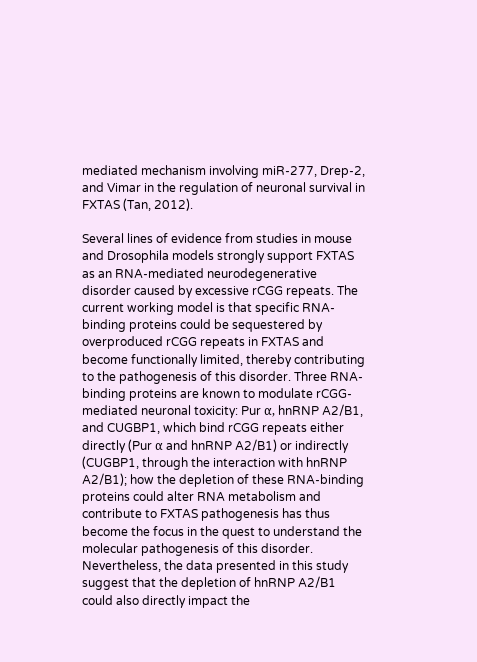mediated mechanism involving miR-277, Drep-2, and Vimar in the regulation of neuronal survival in FXTAS (Tan, 2012).

Several lines of evidence from studies in mouse and Drosophila models strongly support FXTAS as an RNA-mediated neurodegenerative disorder caused by excessive rCGG repeats. The current working model is that specific RNA-binding proteins could be sequestered by overproduced rCGG repeats in FXTAS and become functionally limited, thereby contributing to the pathogenesis of this disorder. Three RNA-binding proteins are known to modulate rCGG-mediated neuronal toxicity: Pur α, hnRNP A2/B1, and CUGBP1, which bind rCGG repeats either directly (Pur α and hnRNP A2/B1) or indirectly (CUGBP1, through the interaction with hnRNP A2/B1); how the depletion of these RNA-binding proteins could alter RNA metabolism and contribute to FXTAS pathogenesis has thus become the focus in the quest to understand the molecular pathogenesis of this disorder. Nevertheless, the data presented in this study suggest that the depletion of hnRNP A2/B1 could also directly impact the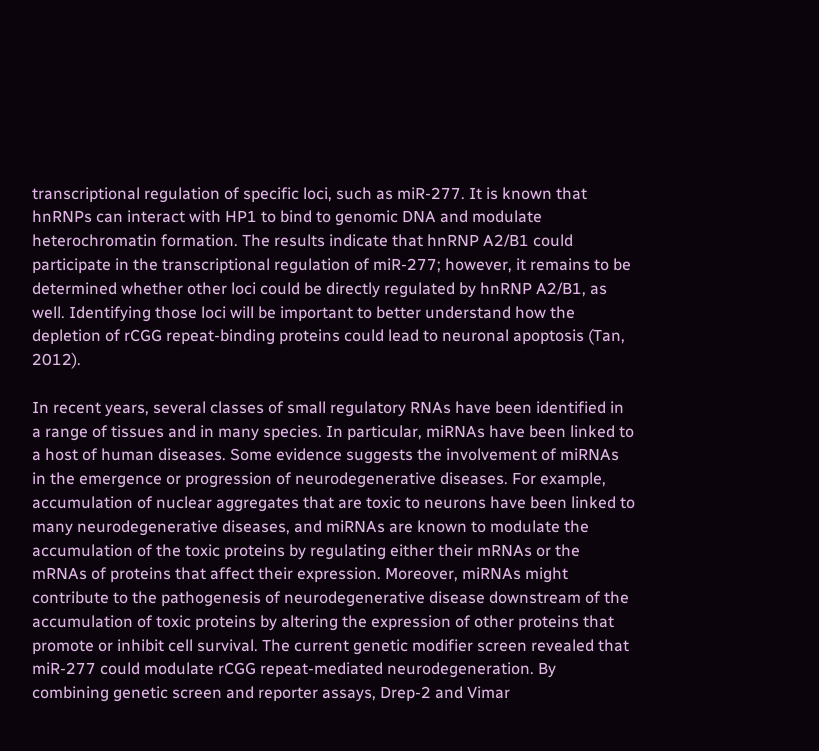transcriptional regulation of specific loci, such as miR-277. It is known that hnRNPs can interact with HP1 to bind to genomic DNA and modulate heterochromatin formation. The results indicate that hnRNP A2/B1 could participate in the transcriptional regulation of miR-277; however, it remains to be determined whether other loci could be directly regulated by hnRNP A2/B1, as well. Identifying those loci will be important to better understand how the depletion of rCGG repeat-binding proteins could lead to neuronal apoptosis (Tan, 2012).

In recent years, several classes of small regulatory RNAs have been identified in a range of tissues and in many species. In particular, miRNAs have been linked to a host of human diseases. Some evidence suggests the involvement of miRNAs in the emergence or progression of neurodegenerative diseases. For example, accumulation of nuclear aggregates that are toxic to neurons have been linked to many neurodegenerative diseases, and miRNAs are known to modulate the accumulation of the toxic proteins by regulating either their mRNAs or the mRNAs of proteins that affect their expression. Moreover, miRNAs might contribute to the pathogenesis of neurodegenerative disease downstream of the accumulation of toxic proteins by altering the expression of other proteins that promote or inhibit cell survival. The current genetic modifier screen revealed that miR-277 could modulate rCGG repeat-mediated neurodegeneration. By combining genetic screen and reporter assays, Drep-2 and Vimar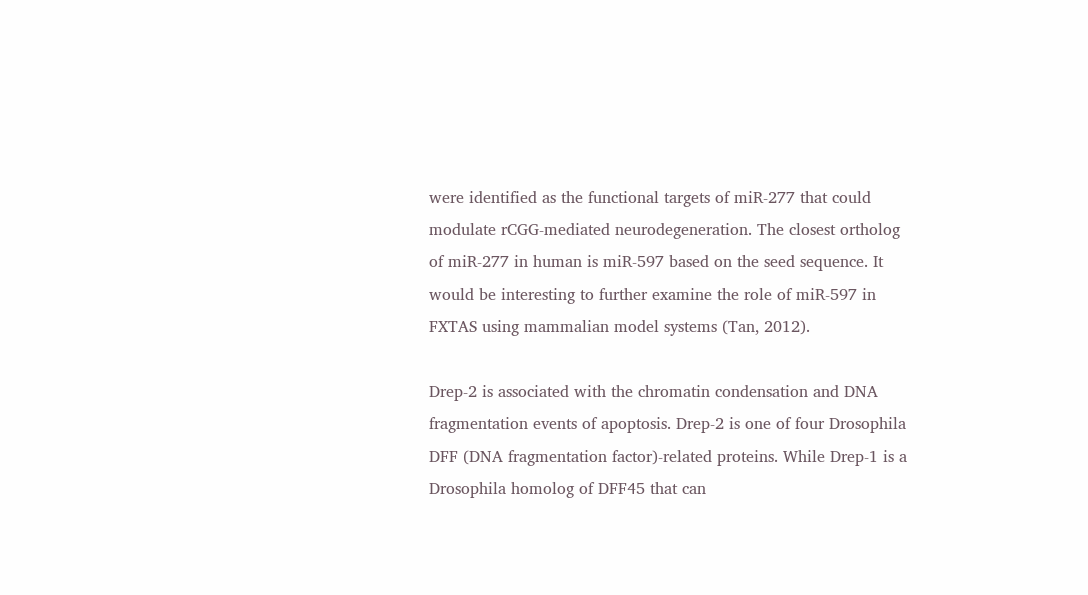were identified as the functional targets of miR-277 that could modulate rCGG-mediated neurodegeneration. The closest ortholog of miR-277 in human is miR-597 based on the seed sequence. It would be interesting to further examine the role of miR-597 in FXTAS using mammalian model systems (Tan, 2012).

Drep-2 is associated with the chromatin condensation and DNA fragmentation events of apoptosis. Drep-2 is one of four Drosophila DFF (DNA fragmentation factor)-related proteins. While Drep-1 is a Drosophila homolog of DFF45 that can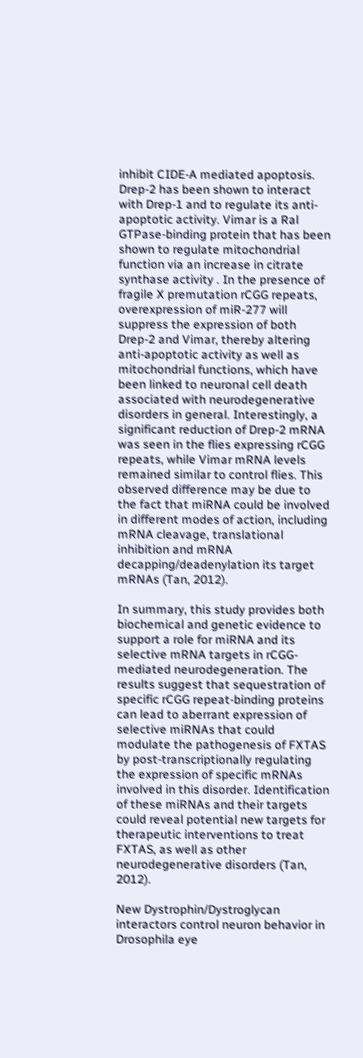inhibit CIDE-A mediated apoptosis. Drep-2 has been shown to interact with Drep-1 and to regulate its anti-apoptotic activity. Vimar is a Ral GTPase-binding protein that has been shown to regulate mitochondrial function via an increase in citrate synthase activity . In the presence of fragile X premutation rCGG repeats, overexpression of miR-277 will suppress the expression of both Drep-2 and Vimar, thereby altering anti-apoptotic activity as well as mitochondrial functions, which have been linked to neuronal cell death associated with neurodegenerative disorders in general. Interestingly, a significant reduction of Drep-2 mRNA was seen in the flies expressing rCGG repeats, while Vimar mRNA levels remained similar to control flies. This observed difference may be due to the fact that miRNA could be involved in different modes of action, including mRNA cleavage, translational inhibition and mRNA decapping/deadenylation its target mRNAs (Tan, 2012).

In summary, this study provides both biochemical and genetic evidence to support a role for miRNA and its selective mRNA targets in rCGG-mediated neurodegeneration. The results suggest that sequestration of specific rCGG repeat-binding proteins can lead to aberrant expression of selective miRNAs that could modulate the pathogenesis of FXTAS by post-transcriptionally regulating the expression of specific mRNAs involved in this disorder. Identification of these miRNAs and their targets could reveal potential new targets for therapeutic interventions to treat FXTAS, as well as other neurodegenerative disorders (Tan, 2012).

New Dystrophin/Dystroglycan interactors control neuron behavior in Drosophila eye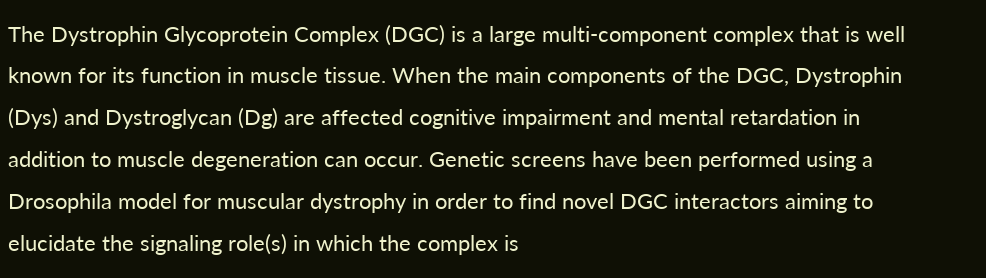The Dystrophin Glycoprotein Complex (DGC) is a large multi-component complex that is well known for its function in muscle tissue. When the main components of the DGC, Dystrophin (Dys) and Dystroglycan (Dg) are affected cognitive impairment and mental retardation in addition to muscle degeneration can occur. Genetic screens have been performed using a Drosophila model for muscular dystrophy in order to find novel DGC interactors aiming to elucidate the signaling role(s) in which the complex is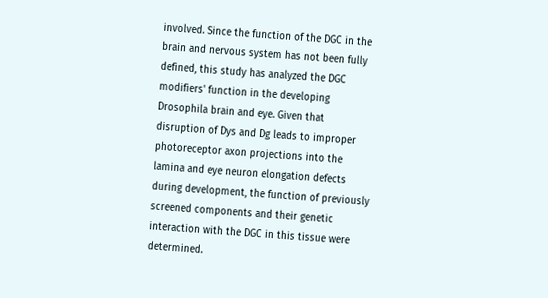involved. Since the function of the DGC in the brain and nervous system has not been fully defined, this study has analyzed the DGC modifiers' function in the developing Drosophila brain and eye. Given that disruption of Dys and Dg leads to improper photoreceptor axon projections into the lamina and eye neuron elongation defects during development, the function of previously screened components and their genetic interaction with the DGC in this tissue were determined.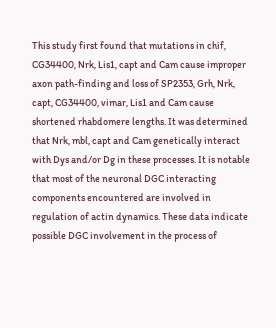This study first found that mutations in chif, CG34400, Nrk, Lis1, capt and Cam cause improper axon path-finding and loss of SP2353, Grh, Nrk, capt, CG34400, vimar, Lis1 and Cam cause shortened rhabdomere lengths. It was determined that Nrk, mbl, capt and Cam genetically interact with Dys and/or Dg in these processes. It is notable that most of the neuronal DGC interacting components encountered are involved in regulation of actin dynamics. These data indicate possible DGC involvement in the process of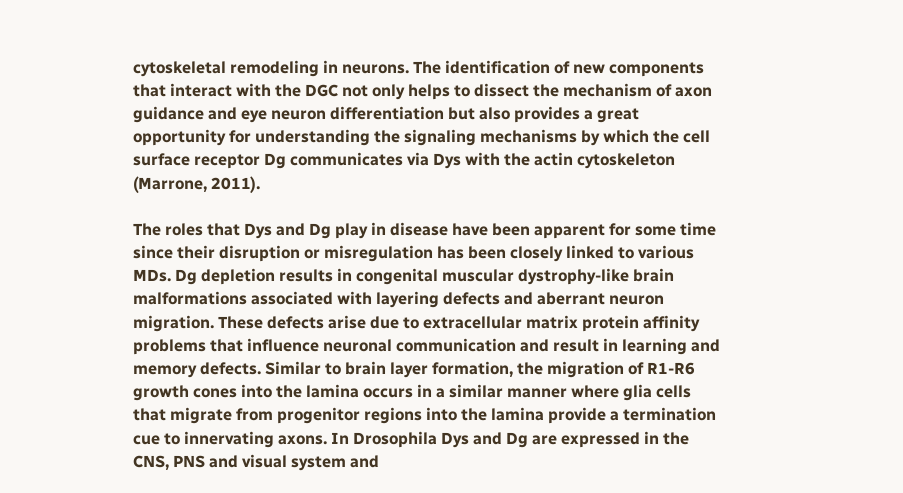cytoskeletal remodeling in neurons. The identification of new components that interact with the DGC not only helps to dissect the mechanism of axon guidance and eye neuron differentiation but also provides a great opportunity for understanding the signaling mechanisms by which the cell surface receptor Dg communicates via Dys with the actin cytoskeleton (Marrone, 2011).

The roles that Dys and Dg play in disease have been apparent for some time since their disruption or misregulation has been closely linked to various MDs. Dg depletion results in congenital muscular dystrophy-like brain malformations associated with layering defects and aberrant neuron migration. These defects arise due to extracellular matrix protein affinity problems that influence neuronal communication and result in learning and memory defects. Similar to brain layer formation, the migration of R1-R6 growth cones into the lamina occurs in a similar manner where glia cells that migrate from progenitor regions into the lamina provide a termination cue to innervating axons. In Drosophila Dys and Dg are expressed in the CNS, PNS and visual system and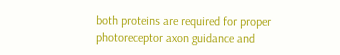both proteins are required for proper photoreceptor axon guidance and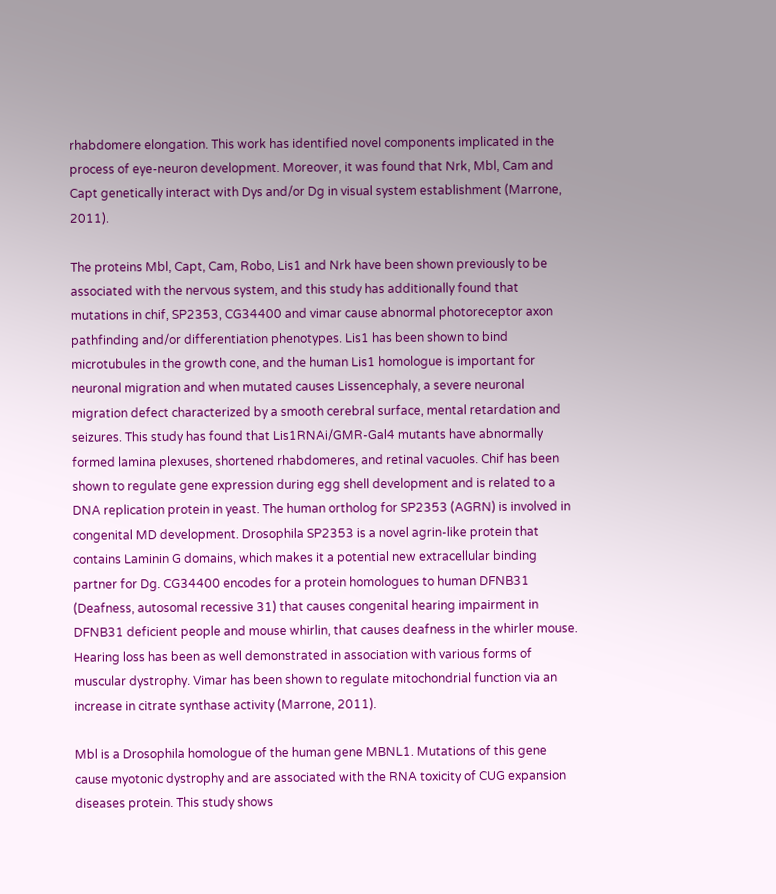rhabdomere elongation. This work has identified novel components implicated in the process of eye-neuron development. Moreover, it was found that Nrk, Mbl, Cam and Capt genetically interact with Dys and/or Dg in visual system establishment (Marrone, 2011).

The proteins Mbl, Capt, Cam, Robo, Lis1 and Nrk have been shown previously to be associated with the nervous system, and this study has additionally found that mutations in chif, SP2353, CG34400 and vimar cause abnormal photoreceptor axon pathfinding and/or differentiation phenotypes. Lis1 has been shown to bind microtubules in the growth cone, and the human Lis1 homologue is important for neuronal migration and when mutated causes Lissencephaly, a severe neuronal migration defect characterized by a smooth cerebral surface, mental retardation and seizures. This study has found that Lis1RNAi/GMR-Gal4 mutants have abnormally formed lamina plexuses, shortened rhabdomeres, and retinal vacuoles. Chif has been shown to regulate gene expression during egg shell development and is related to a DNA replication protein in yeast. The human ortholog for SP2353 (AGRN) is involved in congenital MD development. Drosophila SP2353 is a novel agrin-like protein that contains Laminin G domains, which makes it a potential new extracellular binding partner for Dg. CG34400 encodes for a protein homologues to human DFNB31 (Deafness, autosomal recessive 31) that causes congenital hearing impairment in DFNB31 deficient people and mouse whirlin, that causes deafness in the whirler mouse. Hearing loss has been as well demonstrated in association with various forms of muscular dystrophy. Vimar has been shown to regulate mitochondrial function via an increase in citrate synthase activity (Marrone, 2011).

Mbl is a Drosophila homologue of the human gene MBNL1. Mutations of this gene cause myotonic dystrophy and are associated with the RNA toxicity of CUG expansion diseases protein. This study shows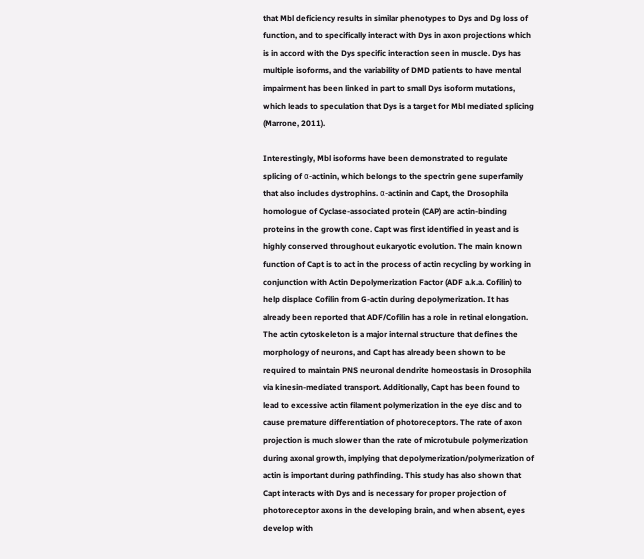that Mbl deficiency results in similar phenotypes to Dys and Dg loss of function, and to specifically interact with Dys in axon projections which is in accord with the Dys specific interaction seen in muscle. Dys has multiple isoforms, and the variability of DMD patients to have mental impairment has been linked in part to small Dys isoform mutations, which leads to speculation that Dys is a target for Mbl mediated splicing (Marrone, 2011).

Interestingly, Mbl isoforms have been demonstrated to regulate splicing of α-actinin, which belongs to the spectrin gene superfamily that also includes dystrophins. α-actinin and Capt, the Drosophila homologue of Cyclase-associated protein (CAP) are actin-binding proteins in the growth cone. Capt was first identified in yeast and is highly conserved throughout eukaryotic evolution. The main known function of Capt is to act in the process of actin recycling by working in conjunction with Actin Depolymerization Factor (ADF a.k.a. Cofilin) to help displace Cofilin from G-actin during depolymerization. It has already been reported that ADF/Cofilin has a role in retinal elongation. The actin cytoskeleton is a major internal structure that defines the morphology of neurons, and Capt has already been shown to be required to maintain PNS neuronal dendrite homeostasis in Drosophila via kinesin-mediated transport. Additionally, Capt has been found to lead to excessive actin filament polymerization in the eye disc and to cause premature differentiation of photoreceptors. The rate of axon projection is much slower than the rate of microtubule polymerization during axonal growth, implying that depolymerization/polymerization of actin is important during pathfinding. This study has also shown that Capt interacts with Dys and is necessary for proper projection of photoreceptor axons in the developing brain, and when absent, eyes develop with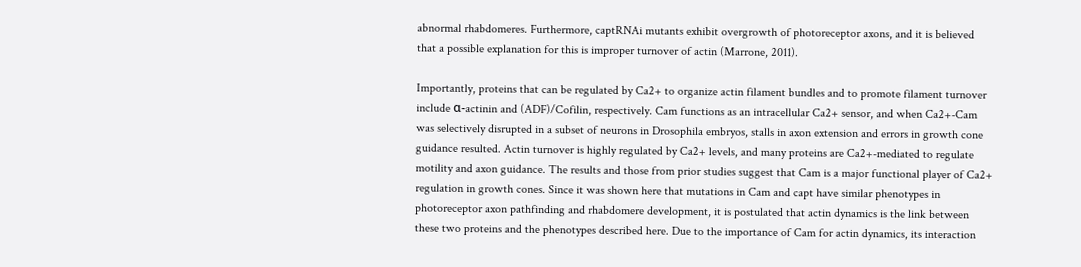abnormal rhabdomeres. Furthermore, captRNAi mutants exhibit overgrowth of photoreceptor axons, and it is believed that a possible explanation for this is improper turnover of actin (Marrone, 2011).

Importantly, proteins that can be regulated by Ca2+ to organize actin filament bundles and to promote filament turnover include α-actinin and (ADF)/Cofilin, respectively. Cam functions as an intracellular Ca2+ sensor, and when Ca2+-Cam was selectively disrupted in a subset of neurons in Drosophila embryos, stalls in axon extension and errors in growth cone guidance resulted. Actin turnover is highly regulated by Ca2+ levels, and many proteins are Ca2+-mediated to regulate motility and axon guidance. The results and those from prior studies suggest that Cam is a major functional player of Ca2+ regulation in growth cones. Since it was shown here that mutations in Cam and capt have similar phenotypes in photoreceptor axon pathfinding and rhabdomere development, it is postulated that actin dynamics is the link between these two proteins and the phenotypes described here. Due to the importance of Cam for actin dynamics, its interaction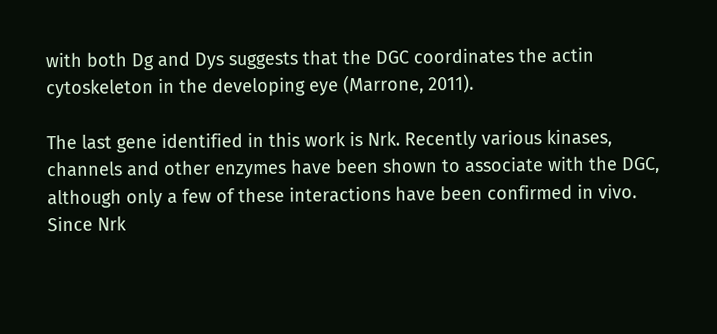with both Dg and Dys suggests that the DGC coordinates the actin cytoskeleton in the developing eye (Marrone, 2011).

The last gene identified in this work is Nrk. Recently various kinases, channels and other enzymes have been shown to associate with the DGC, although only a few of these interactions have been confirmed in vivo. Since Nrk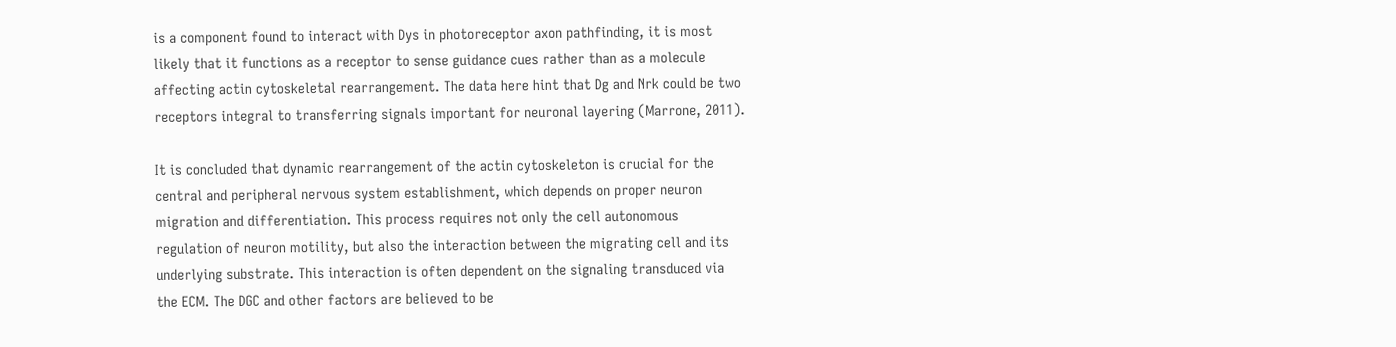is a component found to interact with Dys in photoreceptor axon pathfinding, it is most likely that it functions as a receptor to sense guidance cues rather than as a molecule affecting actin cytoskeletal rearrangement. The data here hint that Dg and Nrk could be two receptors integral to transferring signals important for neuronal layering (Marrone, 2011).

It is concluded that dynamic rearrangement of the actin cytoskeleton is crucial for the central and peripheral nervous system establishment, which depends on proper neuron migration and differentiation. This process requires not only the cell autonomous regulation of neuron motility, but also the interaction between the migrating cell and its underlying substrate. This interaction is often dependent on the signaling transduced via the ECM. The DGC and other factors are believed to be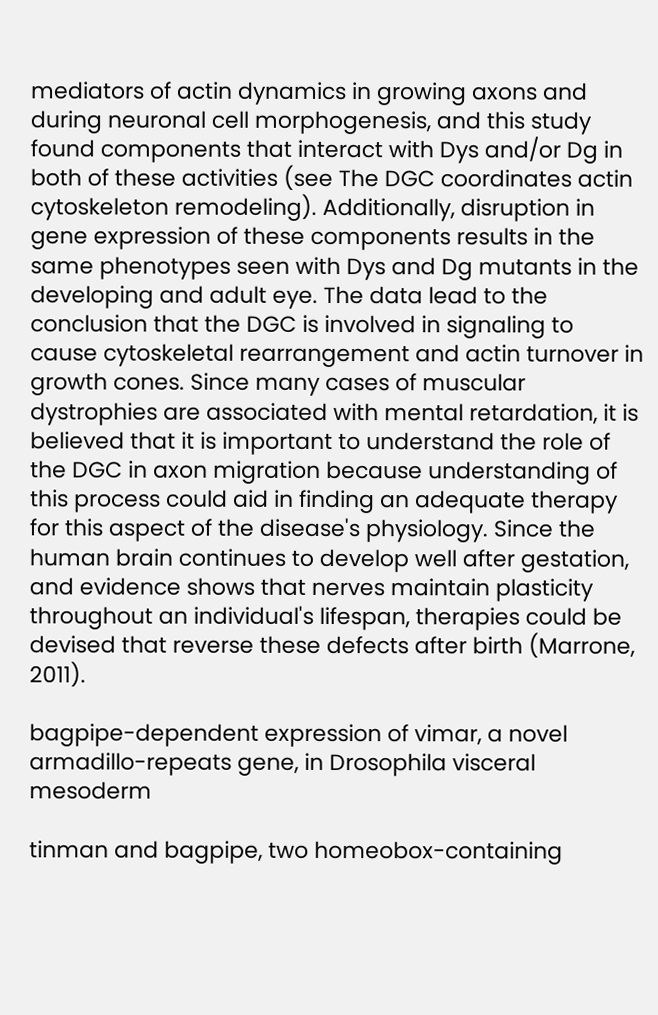mediators of actin dynamics in growing axons and during neuronal cell morphogenesis, and this study found components that interact with Dys and/or Dg in both of these activities (see The DGC coordinates actin cytoskeleton remodeling). Additionally, disruption in gene expression of these components results in the same phenotypes seen with Dys and Dg mutants in the developing and adult eye. The data lead to the conclusion that the DGC is involved in signaling to cause cytoskeletal rearrangement and actin turnover in growth cones. Since many cases of muscular dystrophies are associated with mental retardation, it is believed that it is important to understand the role of the DGC in axon migration because understanding of this process could aid in finding an adequate therapy for this aspect of the disease's physiology. Since the human brain continues to develop well after gestation, and evidence shows that nerves maintain plasticity throughout an individual's lifespan, therapies could be devised that reverse these defects after birth (Marrone, 2011).

bagpipe-dependent expression of vimar, a novel armadillo-repeats gene, in Drosophila visceral mesoderm

tinman and bagpipe, two homeobox-containing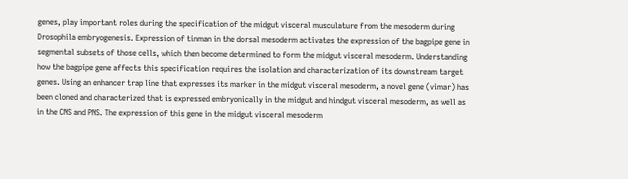genes, play important roles during the specification of the midgut visceral musculature from the mesoderm during Drosophila embryogenesis. Expression of tinman in the dorsal mesoderm activates the expression of the bagpipe gene in segmental subsets of those cells, which then become determined to form the midgut visceral mesoderm. Understanding how the bagpipe gene affects this specification requires the isolation and characterization of its downstream target genes. Using an enhancer trap line that expresses its marker in the midgut visceral mesoderm, a novel gene (vimar) has been cloned and characterized that is expressed embryonically in the midgut and hindgut visceral mesoderm, as well as in the CNS and PNS. The expression of this gene in the midgut visceral mesoderm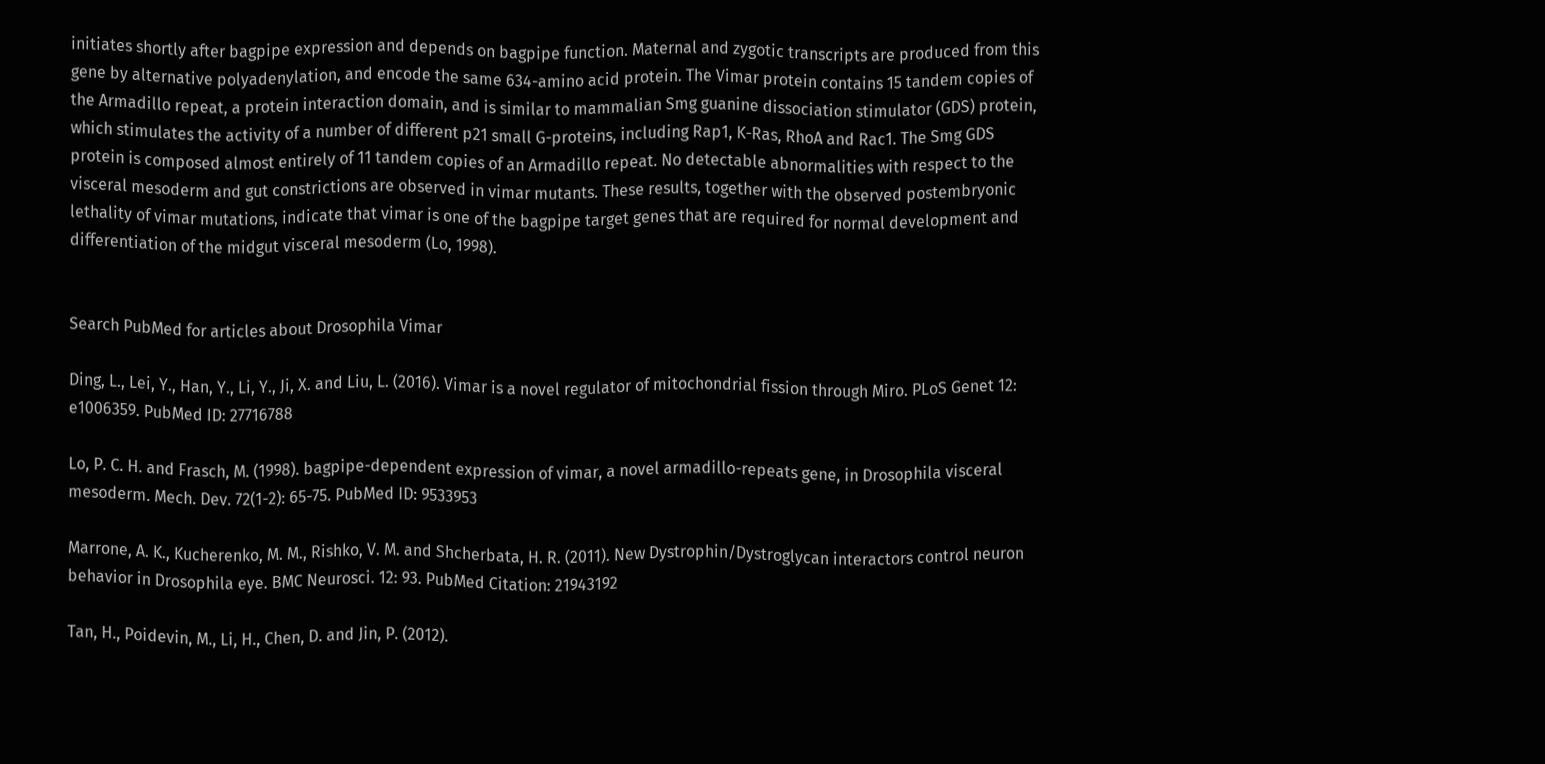initiates shortly after bagpipe expression and depends on bagpipe function. Maternal and zygotic transcripts are produced from this gene by alternative polyadenylation, and encode the same 634-amino acid protein. The Vimar protein contains 15 tandem copies of the Armadillo repeat, a protein interaction domain, and is similar to mammalian Smg guanine dissociation stimulator (GDS) protein, which stimulates the activity of a number of different p21 small G-proteins, including Rap1, K-Ras, RhoA and Rac1. The Smg GDS protein is composed almost entirely of 11 tandem copies of an Armadillo repeat. No detectable abnormalities with respect to the visceral mesoderm and gut constrictions are observed in vimar mutants. These results, together with the observed postembryonic lethality of vimar mutations, indicate that vimar is one of the bagpipe target genes that are required for normal development and differentiation of the midgut visceral mesoderm (Lo, 1998).


Search PubMed for articles about Drosophila Vimar

Ding, L., Lei, Y., Han, Y., Li, Y., Ji, X. and Liu, L. (2016). Vimar is a novel regulator of mitochondrial fission through Miro. PLoS Genet 12: e1006359. PubMed ID: 27716788

Lo, P. C. H. and Frasch, M. (1998). bagpipe-dependent expression of vimar, a novel armadillo-repeats gene, in Drosophila visceral mesoderm. Mech. Dev. 72(1-2): 65-75. PubMed ID: 9533953

Marrone, A. K., Kucherenko, M. M., Rishko, V. M. and Shcherbata, H. R. (2011). New Dystrophin/Dystroglycan interactors control neuron behavior in Drosophila eye. BMC Neurosci. 12: 93. PubMed Citation: 21943192

Tan, H., Poidevin, M., Li, H., Chen, D. and Jin, P. (2012).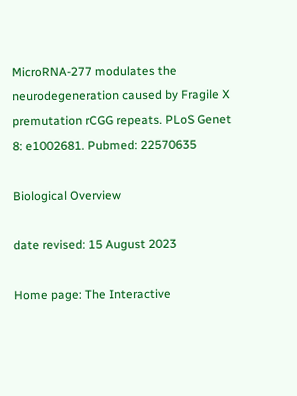MicroRNA-277 modulates the neurodegeneration caused by Fragile X premutation rCGG repeats. PLoS Genet 8: e1002681. Pubmed: 22570635

Biological Overview

date revised: 15 August 2023

Home page: The Interactive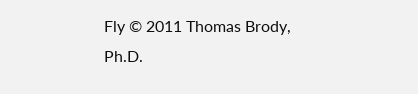Fly © 2011 Thomas Brody, Ph.D.